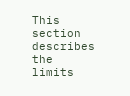This section describes the limits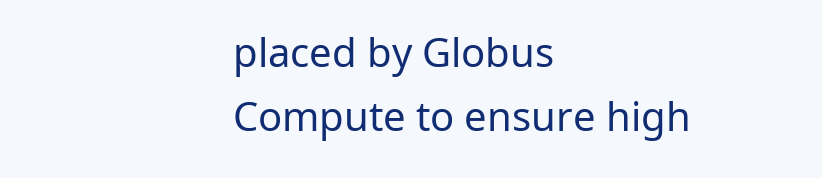placed by Globus Compute to ensure high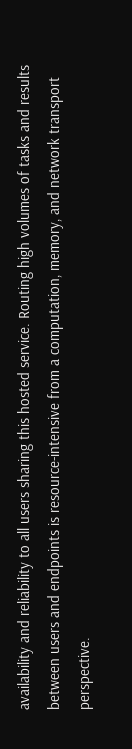availability and reliability to all users sharing this hosted service. Routing high volumes of tasks and results between users and endpoints is resource-intensive from a computation, memory, and network transport perspective.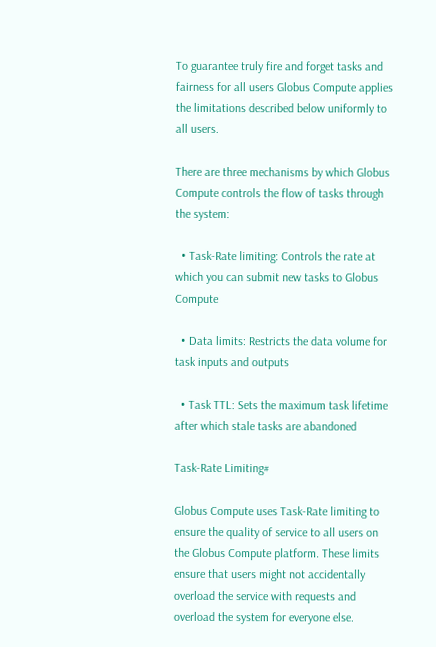To guarantee truly fire and forget tasks and fairness for all users Globus Compute applies the limitations described below uniformly to all users.

There are three mechanisms by which Globus Compute controls the flow of tasks through the system:

  • Task-Rate limiting: Controls the rate at which you can submit new tasks to Globus Compute

  • Data limits: Restricts the data volume for task inputs and outputs

  • Task TTL: Sets the maximum task lifetime after which stale tasks are abandoned

Task-Rate Limiting#

Globus Compute uses Task-Rate limiting to ensure the quality of service to all users on the Globus Compute platform. These limits ensure that users might not accidentally overload the service with requests and overload the system for everyone else.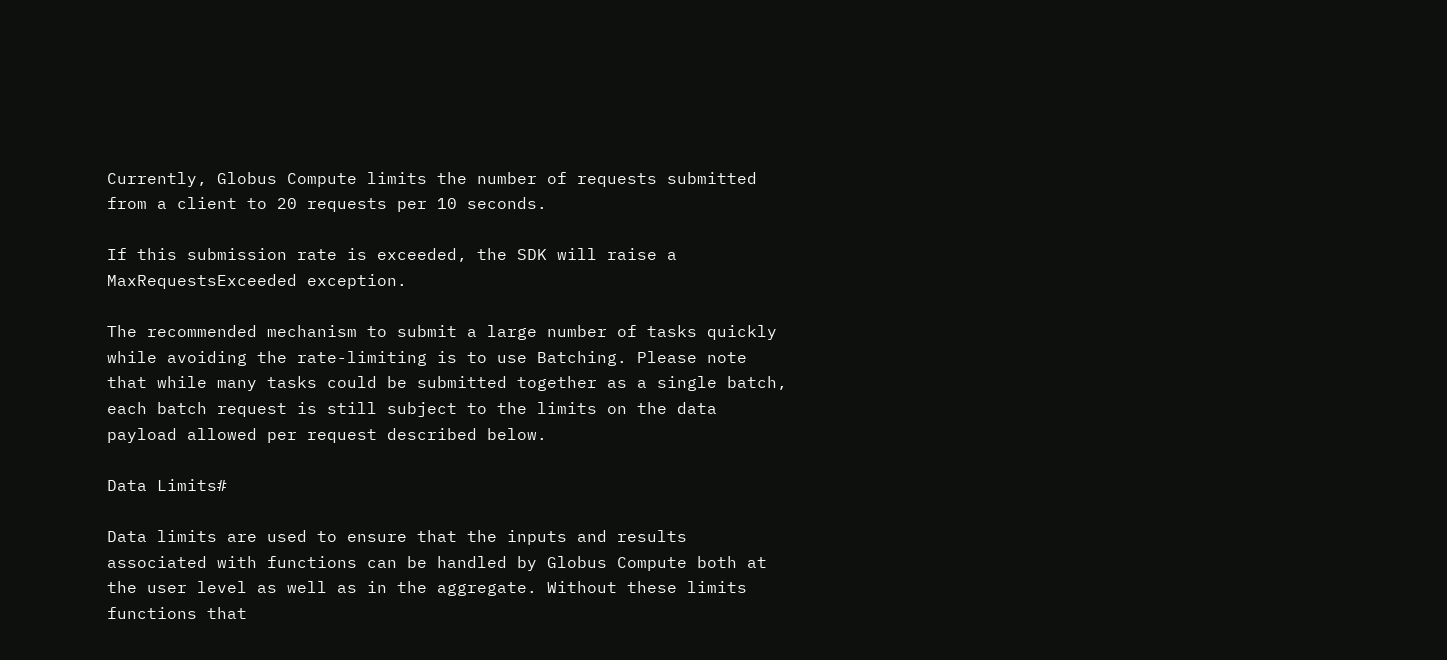Currently, Globus Compute limits the number of requests submitted from a client to 20 requests per 10 seconds.

If this submission rate is exceeded, the SDK will raise a MaxRequestsExceeded exception.

The recommended mechanism to submit a large number of tasks quickly while avoiding the rate-limiting is to use Batching. Please note that while many tasks could be submitted together as a single batch, each batch request is still subject to the limits on the data payload allowed per request described below.

Data Limits#

Data limits are used to ensure that the inputs and results associated with functions can be handled by Globus Compute both at the user level as well as in the aggregate. Without these limits functions that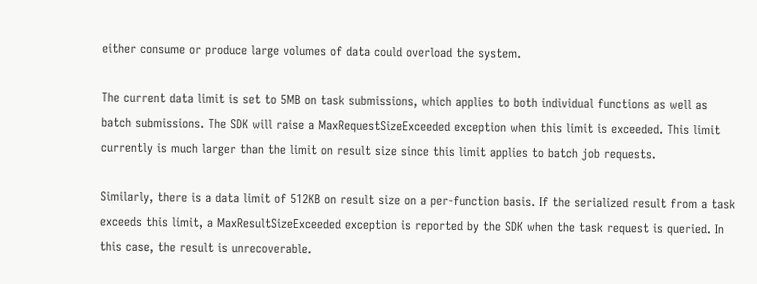either consume or produce large volumes of data could overload the system.

The current data limit is set to 5MB on task submissions, which applies to both individual functions as well as batch submissions. The SDK will raise a MaxRequestSizeExceeded exception when this limit is exceeded. This limit currently is much larger than the limit on result size since this limit applies to batch job requests.

Similarly, there is a data limit of 512KB on result size on a per-function basis. If the serialized result from a task exceeds this limit, a MaxResultSizeExceeded exception is reported by the SDK when the task request is queried. In this case, the result is unrecoverable.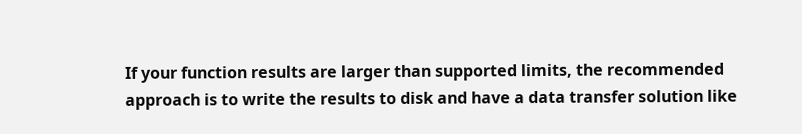If your function results are larger than supported limits, the recommended approach is to write the results to disk and have a data transfer solution like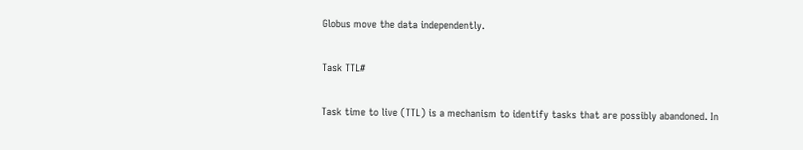Globus move the data independently.

Task TTL#

Task time to live (TTL) is a mechanism to identify tasks that are possibly abandoned. In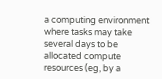a computing environment where tasks may take several days to be allocated compute resources (eg, by a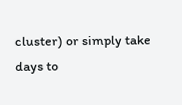cluster) or simply take days to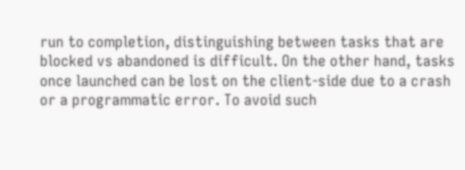run to completion, distinguishing between tasks that are blocked vs abandoned is difficult. On the other hand, tasks once launched can be lost on the client-side due to a crash or a programmatic error. To avoid such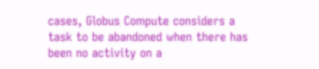cases, Globus Compute considers a task to be abandoned when there has been no activity on a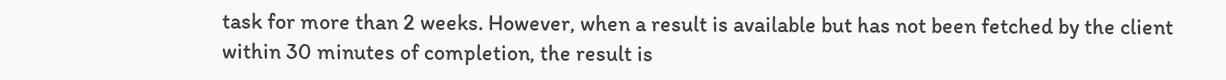task for more than 2 weeks. However, when a result is available but has not been fetched by the client within 30 minutes of completion, the result is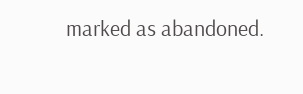marked as abandoned.